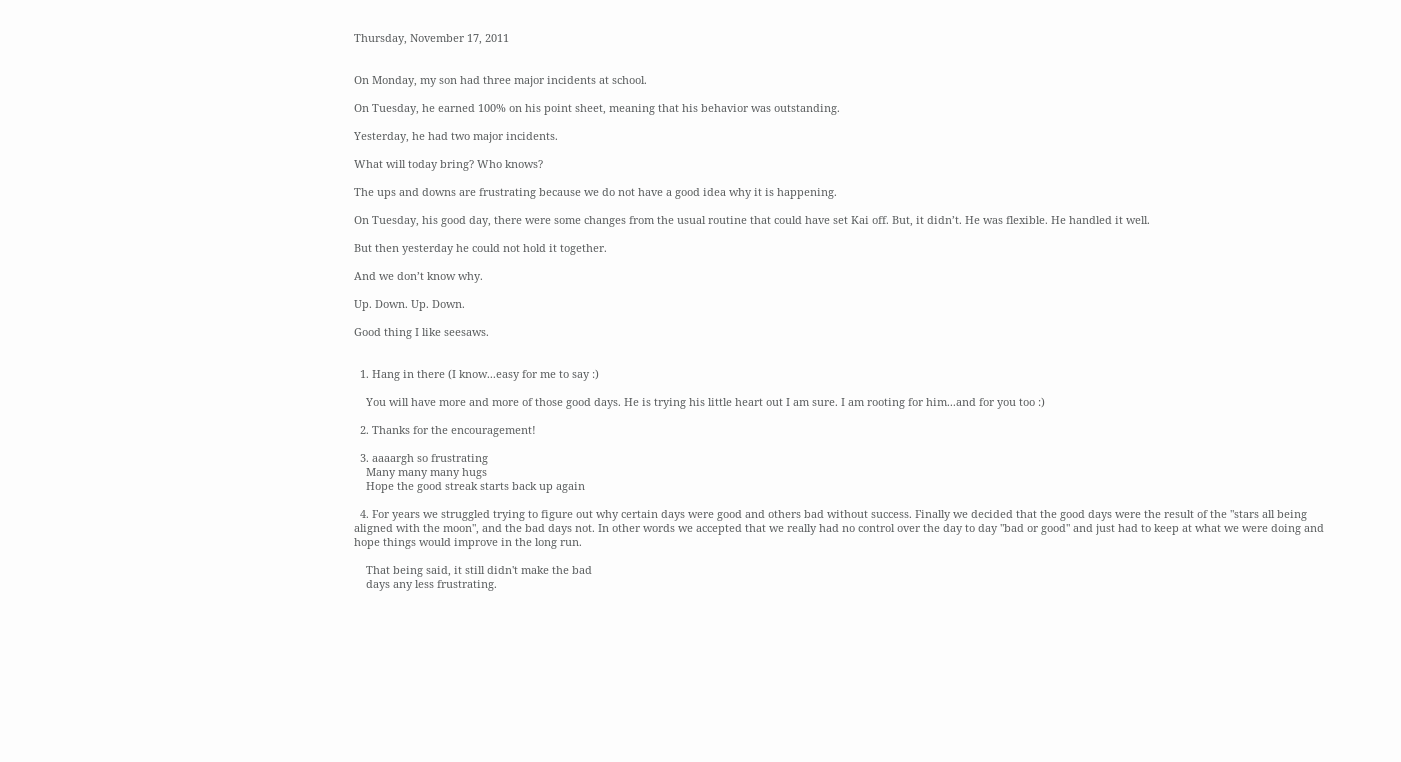Thursday, November 17, 2011


On Monday, my son had three major incidents at school.

On Tuesday, he earned 100% on his point sheet, meaning that his behavior was outstanding.

Yesterday, he had two major incidents.

What will today bring? Who knows?

The ups and downs are frustrating because we do not have a good idea why it is happening.

On Tuesday, his good day, there were some changes from the usual routine that could have set Kai off. But, it didn’t. He was flexible. He handled it well.

But then yesterday he could not hold it together.

And we don’t know why.

Up. Down. Up. Down.

Good thing I like seesaws.


  1. Hang in there (I know...easy for me to say :)

    You will have more and more of those good days. He is trying his little heart out I am sure. I am rooting for him...and for you too :)

  2. Thanks for the encouragement!

  3. aaaargh so frustrating
    Many many many hugs
    Hope the good streak starts back up again

  4. For years we struggled trying to figure out why certain days were good and others bad without success. Finally we decided that the good days were the result of the "stars all being aligned with the moon", and the bad days not. In other words we accepted that we really had no control over the day to day "bad or good" and just had to keep at what we were doing and hope things would improve in the long run.

    That being said, it still didn't make the bad
    days any less frustrating.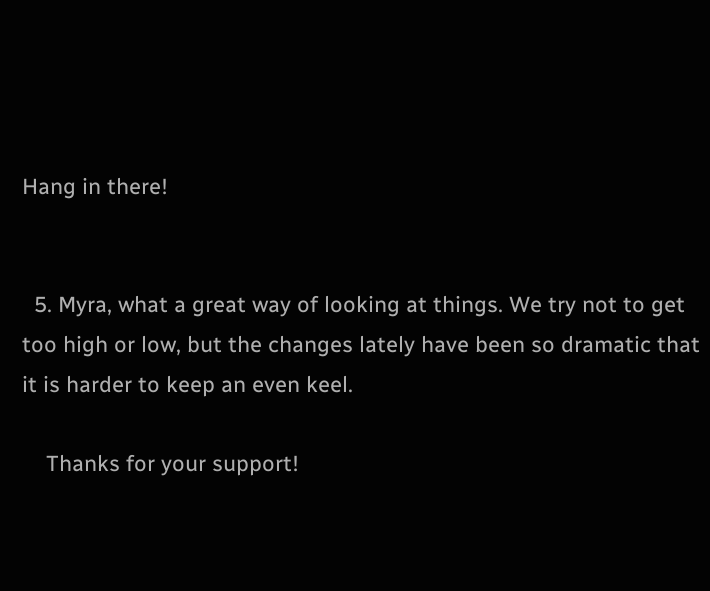Hang in there!


  5. Myra, what a great way of looking at things. We try not to get too high or low, but the changes lately have been so dramatic that it is harder to keep an even keel.

    Thanks for your support!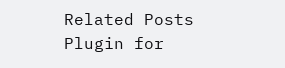Related Posts Plugin for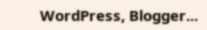WordPress, Blogger...